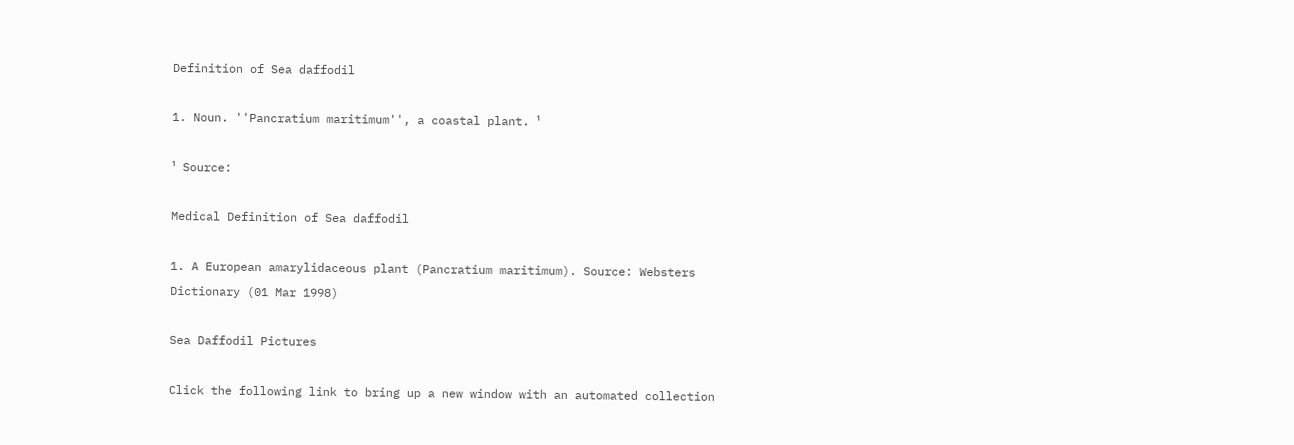Definition of Sea daffodil

1. Noun. ''Pancratium maritimum'', a coastal plant. ¹

¹ Source:

Medical Definition of Sea daffodil

1. A European amarylidaceous plant (Pancratium maritimum). Source: Websters Dictionary (01 Mar 1998)

Sea Daffodil Pictures

Click the following link to bring up a new window with an automated collection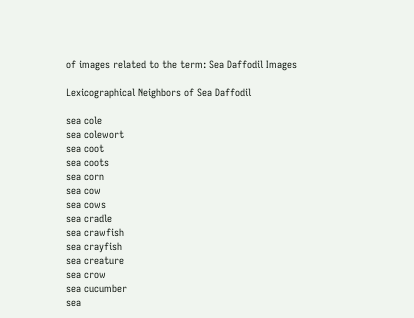of images related to the term: Sea Daffodil Images

Lexicographical Neighbors of Sea Daffodil

sea cole
sea colewort
sea coot
sea coots
sea corn
sea cow
sea cows
sea cradle
sea crawfish
sea crayfish
sea creature
sea crow
sea cucumber
sea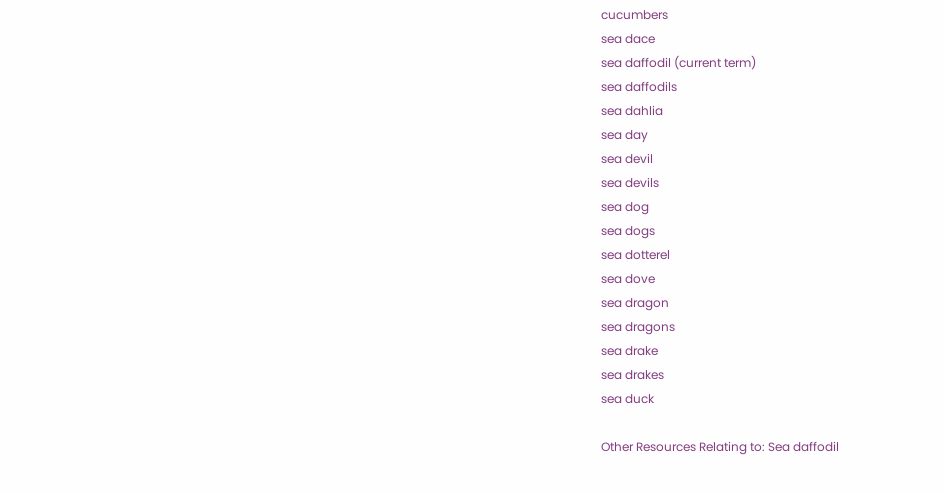cucumbers
sea dace
sea daffodil (current term)
sea daffodils
sea dahlia
sea day
sea devil
sea devils
sea dog
sea dogs
sea dotterel
sea dove
sea dragon
sea dragons
sea drake
sea drakes
sea duck

Other Resources Relating to: Sea daffodil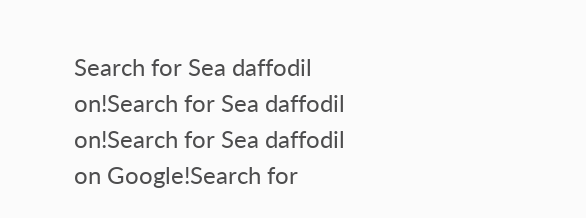Search for Sea daffodil on!Search for Sea daffodil on!Search for Sea daffodil on Google!Search for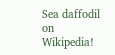Sea daffodil on Wikipedia!